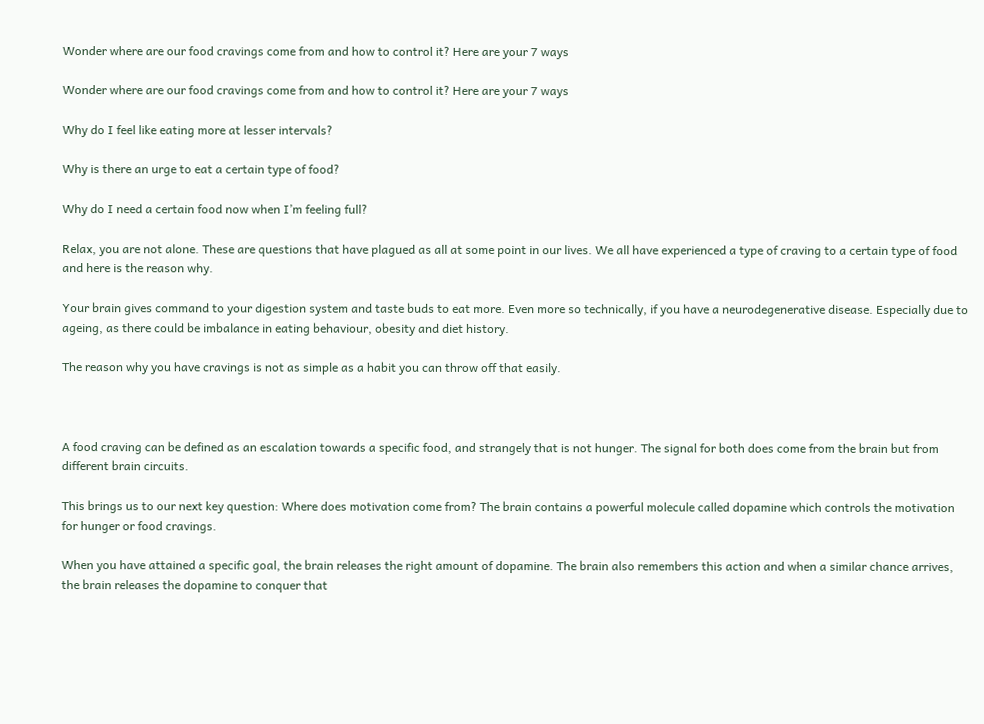Wonder where are our food cravings come from and how to control it? Here are your 7 ways

Wonder where are our food cravings come from and how to control it? Here are your 7 ways

Why do I feel like eating more at lesser intervals?

Why is there an urge to eat a certain type of food?

Why do I need a certain food now when I’m feeling full?

Relax, you are not alone. These are questions that have plagued as all at some point in our lives. We all have experienced a type of craving to a certain type of food and here is the reason why.

Your brain gives command to your digestion system and taste buds to eat more. Even more so technically, if you have a neurodegenerative disease. Especially due to ageing, as there could be imbalance in eating behaviour, obesity and diet history.

The reason why you have cravings is not as simple as a habit you can throw off that easily.



A food craving can be defined as an escalation towards a specific food, and strangely that is not hunger. The signal for both does come from the brain but from different brain circuits.

This brings us to our next key question: Where does motivation come from? The brain contains a powerful molecule called dopamine which controls the motivation for hunger or food cravings.

When you have attained a specific goal, the brain releases the right amount of dopamine. The brain also remembers this action and when a similar chance arrives, the brain releases the dopamine to conquer that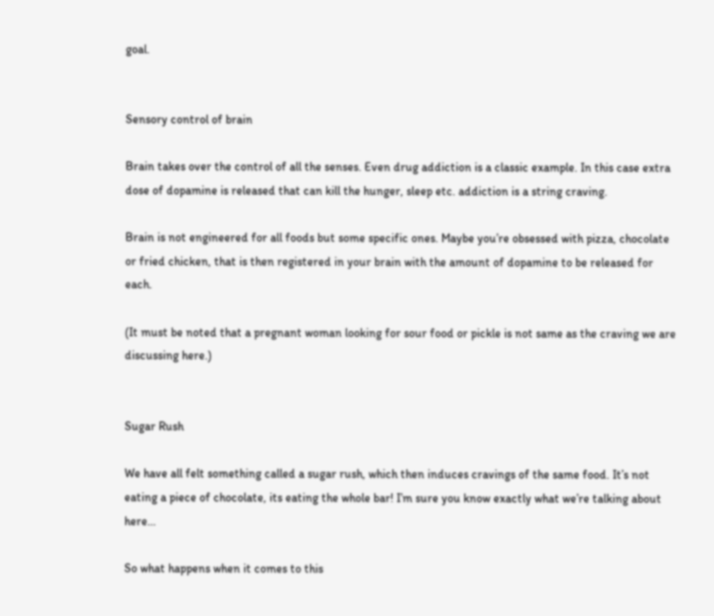goal.


Sensory control of brain

Brain takes over the control of all the senses. Even drug addiction is a classic example. In this case extra dose of dopamine is released that can kill the hunger, sleep etc. addiction is a string craving.

Brain is not engineered for all foods but some specific ones. Maybe you’re obsessed with pizza, chocolate or fried chicken, that is then registered in your brain with the amount of dopamine to be released for each.

(It must be noted that a pregnant woman looking for sour food or pickle is not same as the craving we are discussing here.)


Sugar Rush

We have all felt something called a sugar rush, which then induces cravings of the same food. It’s not eating a piece of chocolate, its eating the whole bar! I’m sure you know exactly what we’re talking about here…

So what happens when it comes to this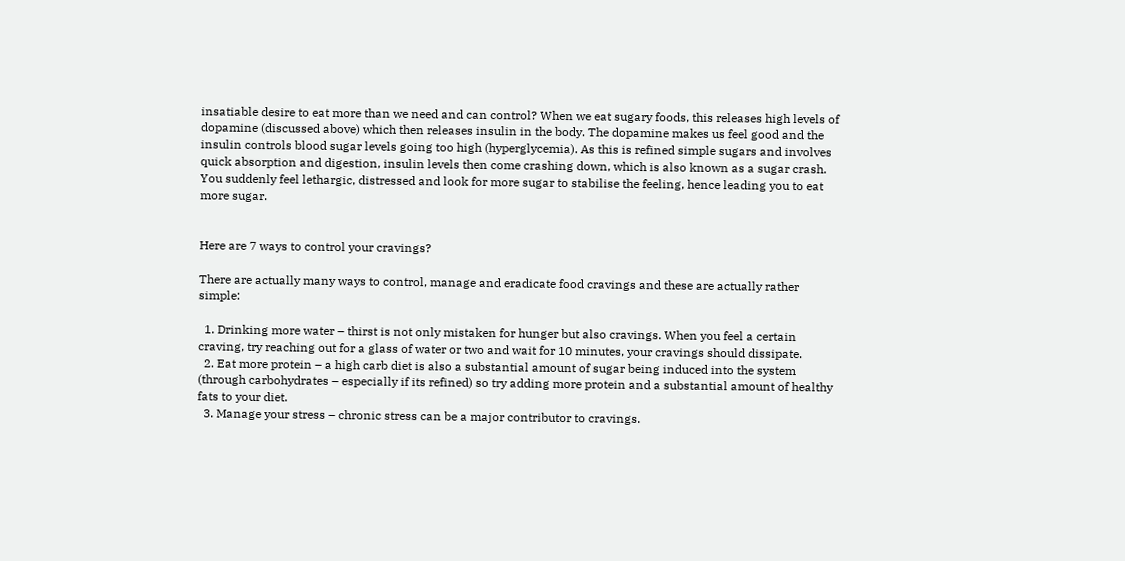insatiable desire to eat more than we need and can control? When we eat sugary foods, this releases high levels of dopamine (discussed above) which then releases insulin in the body. The dopamine makes us feel good and the insulin controls blood sugar levels going too high (hyperglycemia). As this is refined simple sugars and involves quick absorption and digestion, insulin levels then come crashing down, which is also known as a sugar crash. You suddenly feel lethargic, distressed and look for more sugar to stabilise the feeling, hence leading you to eat more sugar.


Here are 7 ways to control your cravings?

There are actually many ways to control, manage and eradicate food cravings and these are actually rather simple:

  1. Drinking more water – thirst is not only mistaken for hunger but also cravings. When you feel a certain craving, try reaching out for a glass of water or two and wait for 10 minutes, your cravings should dissipate.
  2. Eat more protein – a high carb diet is also a substantial amount of sugar being induced into the system (through carbohydrates – especially if its refined) so try adding more protein and a substantial amount of healthy fats to your diet.
  3. Manage your stress – chronic stress can be a major contributor to cravings.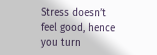Stress doesn’t feel good, hence you turn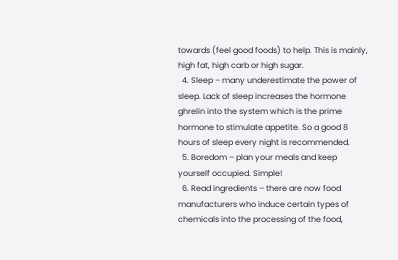towards (feel good foods) to help. This is mainly, high fat, high carb or high sugar.
  4. Sleep – many underestimate the power of sleep. Lack of sleep increases the hormone ghrelin into the system which is the prime hormone to stimulate appetite. So a good 8 hours of sleep every night is recommended.
  5. Boredom – plan your meals and keep yourself occupied. Simple!
  6. Read ingredients – there are now food manufacturers who induce certain types of chemicals into the processing of the food,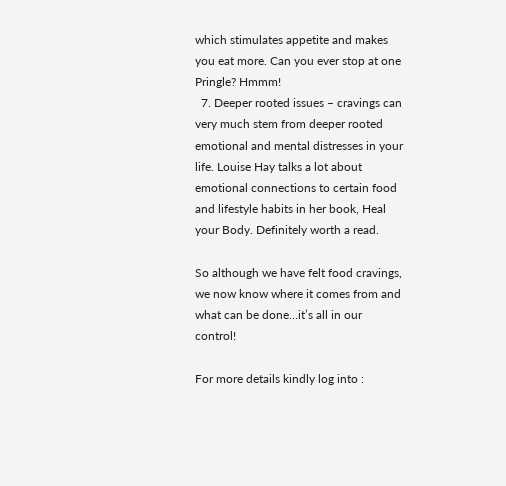which stimulates appetite and makes you eat more. Can you ever stop at one Pringle? Hmmm!
  7. Deeper rooted issues – cravings can very much stem from deeper rooted emotional and mental distresses in your life. Louise Hay talks a lot about emotional connections to certain food and lifestyle habits in her book, Heal your Body. Definitely worth a read.

So although we have felt food cravings, we now know where it comes from and what can be done…it’s all in our control!

For more details kindly log into :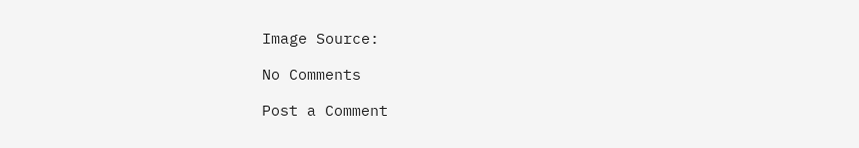Image Source:

No Comments

Post a Comment